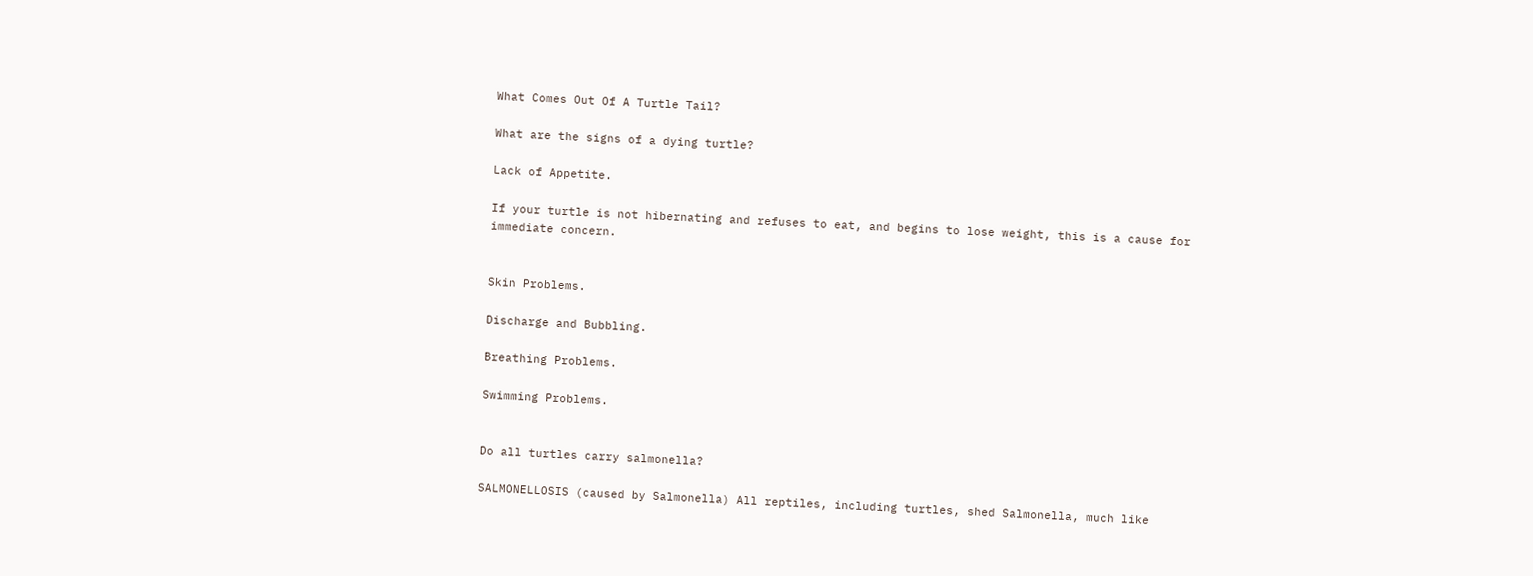What Comes Out Of A Turtle Tail?

What are the signs of a dying turtle?

Lack of Appetite.

If your turtle is not hibernating and refuses to eat, and begins to lose weight, this is a cause for immediate concern.


Skin Problems.

Discharge and Bubbling.

Breathing Problems.

Swimming Problems.


Do all turtles carry salmonella?

SALMONELLOSIS (caused by Salmonella) All reptiles, including turtles, shed Salmonella, much like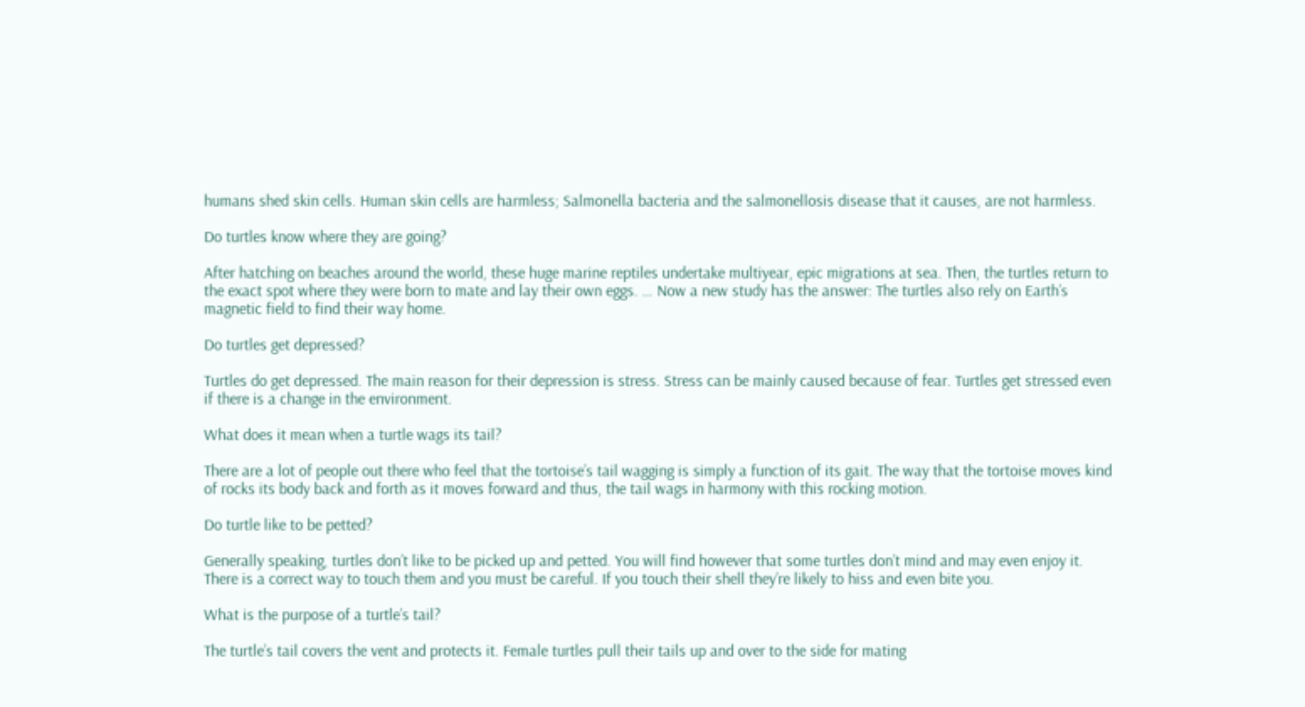humans shed skin cells. Human skin cells are harmless; Salmonella bacteria and the salmonellosis disease that it causes, are not harmless.

Do turtles know where they are going?

After hatching on beaches around the world, these huge marine reptiles undertake multiyear, epic migrations at sea. Then, the turtles return to the exact spot where they were born to mate and lay their own eggs. … Now a new study has the answer: The turtles also rely on Earth’s magnetic field to find their way home.

Do turtles get depressed?

Turtles do get depressed. The main reason for their depression is stress. Stress can be mainly caused because of fear. Turtles get stressed even if there is a change in the environment.

What does it mean when a turtle wags its tail?

There are a lot of people out there who feel that the tortoise’s tail wagging is simply a function of its gait. The way that the tortoise moves kind of rocks its body back and forth as it moves forward and thus, the tail wags in harmony with this rocking motion.

Do turtle like to be petted?

Generally speaking, turtles don’t like to be picked up and petted. You will find however that some turtles don’t mind and may even enjoy it. There is a correct way to touch them and you must be careful. If you touch their shell they’re likely to hiss and even bite you.

What is the purpose of a turtle’s tail?

The turtle’s tail covers the vent and protects it. Female turtles pull their tails up and over to the side for mating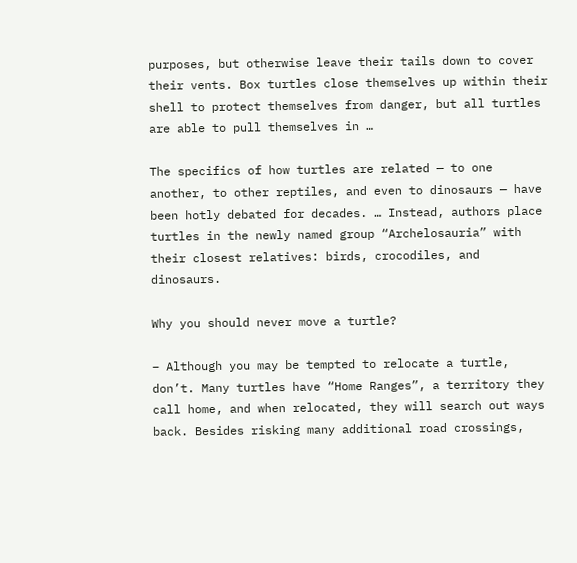purposes, but otherwise leave their tails down to cover their vents. Box turtles close themselves up within their shell to protect themselves from danger, but all turtles are able to pull themselves in …

The specifics of how turtles are related — to one another, to other reptiles, and even to dinosaurs — have been hotly debated for decades. … Instead, authors place turtles in the newly named group “Archelosauria” with their closest relatives: birds, crocodiles, and dinosaurs.

Why you should never move a turtle?

– Although you may be tempted to relocate a turtle, don’t. Many turtles have “Home Ranges”, a territory they call home, and when relocated, they will search out ways back. Besides risking many additional road crossings,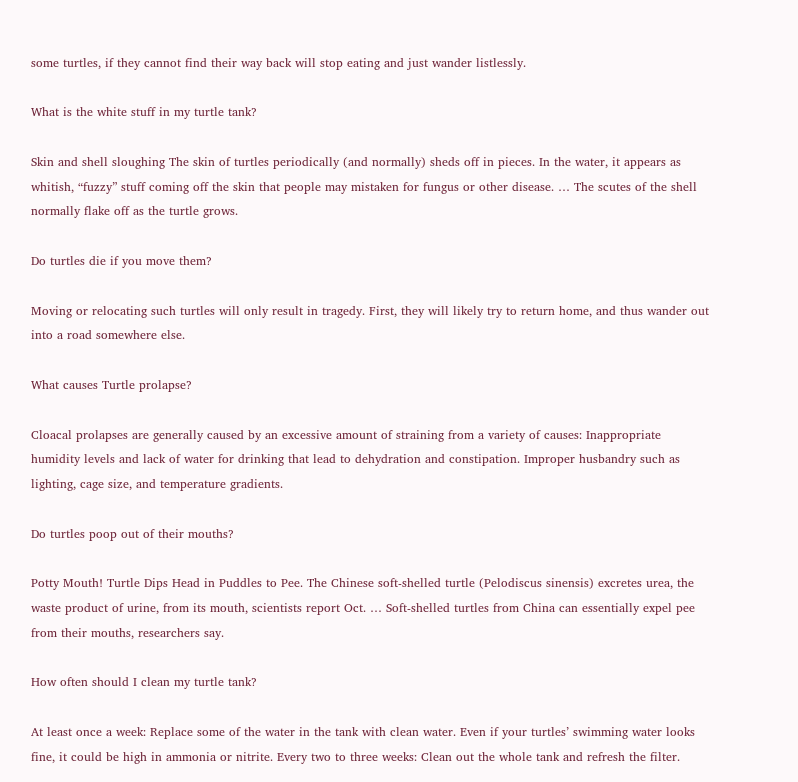some turtles, if they cannot find their way back will stop eating and just wander listlessly.

What is the white stuff in my turtle tank?

Skin and shell sloughing The skin of turtles periodically (and normally) sheds off in pieces. In the water, it appears as whitish, “fuzzy” stuff coming off the skin that people may mistaken for fungus or other disease. … The scutes of the shell normally flake off as the turtle grows.

Do turtles die if you move them?

Moving or relocating such turtles will only result in tragedy. First, they will likely try to return home, and thus wander out into a road somewhere else.

What causes Turtle prolapse?

Cloacal prolapses are generally caused by an excessive amount of straining from a variety of causes: Inappropriate humidity levels and lack of water for drinking that lead to dehydration and constipation. Improper husbandry such as lighting, cage size, and temperature gradients.

Do turtles poop out of their mouths?

Potty Mouth! Turtle Dips Head in Puddles to Pee. The Chinese soft-shelled turtle (Pelodiscus sinensis) excretes urea, the waste product of urine, from its mouth, scientists report Oct. … Soft-shelled turtles from China can essentially expel pee from their mouths, researchers say.

How often should I clean my turtle tank?

At least once a week: Replace some of the water in the tank with clean water. Even if your turtles’ swimming water looks fine, it could be high in ammonia or nitrite. Every two to three weeks: Clean out the whole tank and refresh the filter.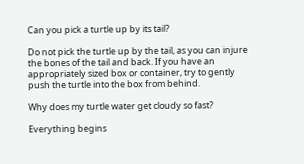Can you pick a turtle up by its tail?

Do not pick the turtle up by the tail, as you can injure the bones of the tail and back. If you have an appropriately sized box or container, try to gently push the turtle into the box from behind.

Why does my turtle water get cloudy so fast?

Everything begins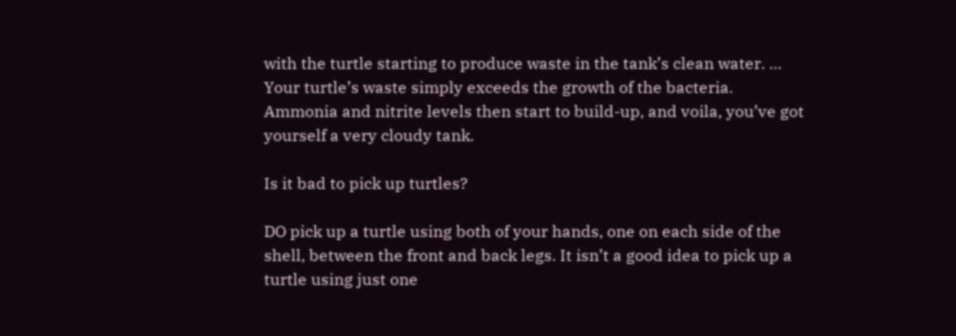with the turtle starting to produce waste in the tank’s clean water. … Your turtle’s waste simply exceeds the growth of the bacteria. Ammonia and nitrite levels then start to build-up, and voila, you’ve got yourself a very cloudy tank.

Is it bad to pick up turtles?

DO pick up a turtle using both of your hands, one on each side of the shell, between the front and back legs. It isn’t a good idea to pick up a turtle using just one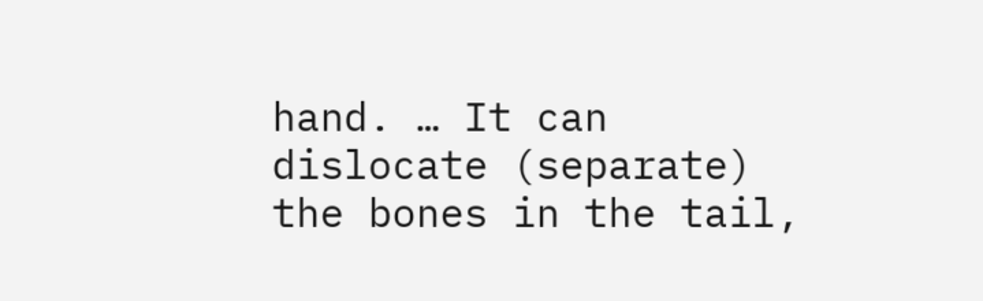hand. … It can dislocate (separate) the bones in the tail,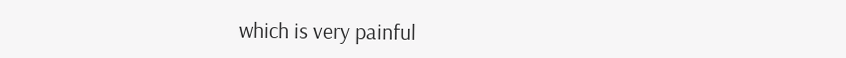which is very painful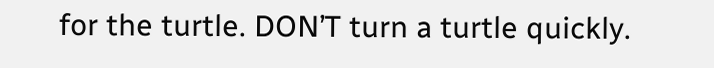for the turtle. DON’T turn a turtle quickly.